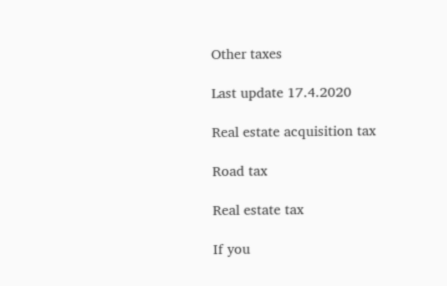Other taxes

Last update 17.4.2020

Real estate acquisition tax

Road tax

Real estate tax

If you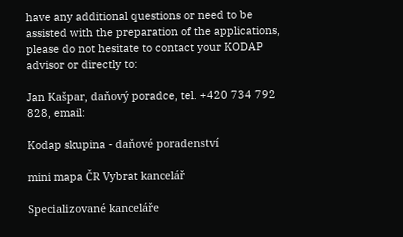have any additional questions or need to be assisted with the preparation of the applications, please do not hesitate to contact your KODAP advisor or directly to:

Jan Kašpar, daňový poradce, tel. +420 734 792 828, email:

Kodap skupina - daňové poradenství

mini mapa ČR Vybrat kancelář

Specializované kanceláře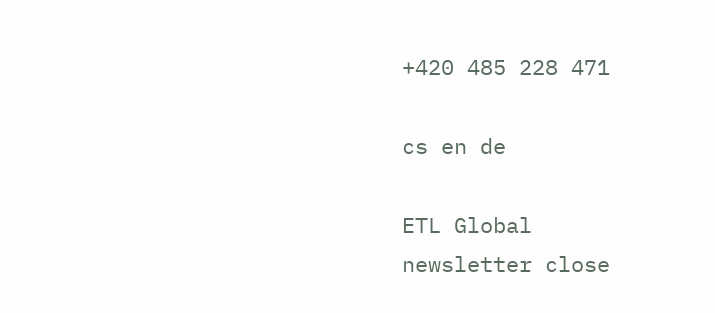+420 485 228 471

cs en de

ETL Global
newsletter close